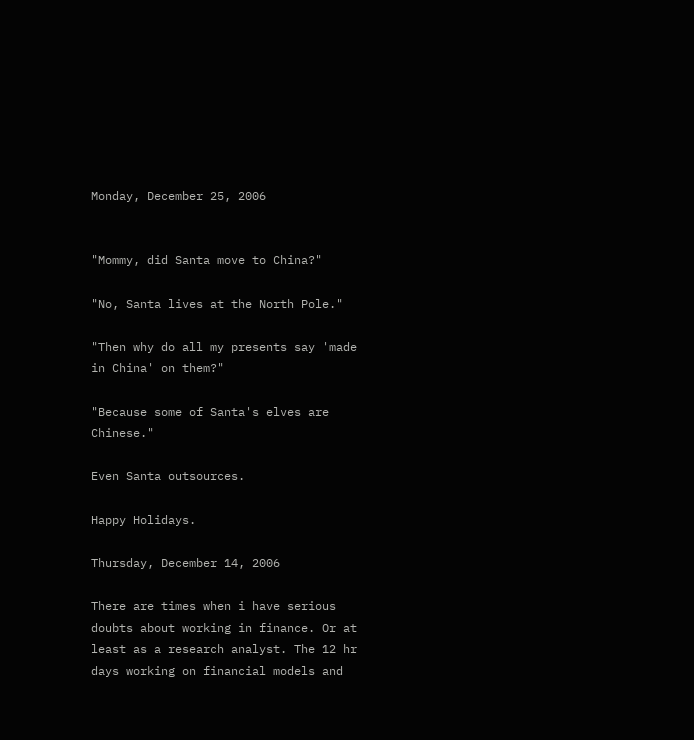Monday, December 25, 2006


"Mommy, did Santa move to China?"

"No, Santa lives at the North Pole."

"Then why do all my presents say 'made in China' on them?"

"Because some of Santa's elves are Chinese."

Even Santa outsources.

Happy Holidays.

Thursday, December 14, 2006

There are times when i have serious doubts about working in finance. Or at least as a research analyst. The 12 hr days working on financial models and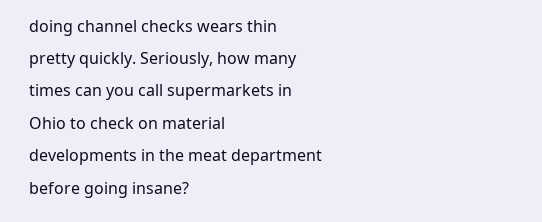doing channel checks wears thin pretty quickly. Seriously, how many times can you call supermarkets in Ohio to check on material developments in the meat department before going insane?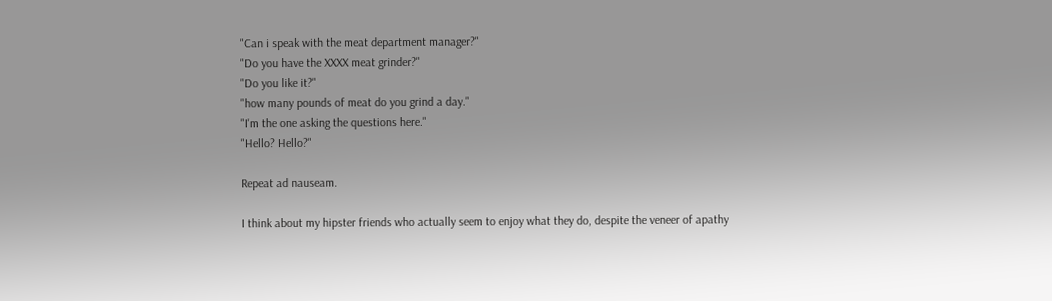"Can i speak with the meat department manager?"
"Do you have the XXXX meat grinder?"
"Do you like it?"
"how many pounds of meat do you grind a day."
"I'm the one asking the questions here."
"Hello? Hello?"

Repeat ad nauseam.

I think about my hipster friends who actually seem to enjoy what they do, despite the veneer of apathy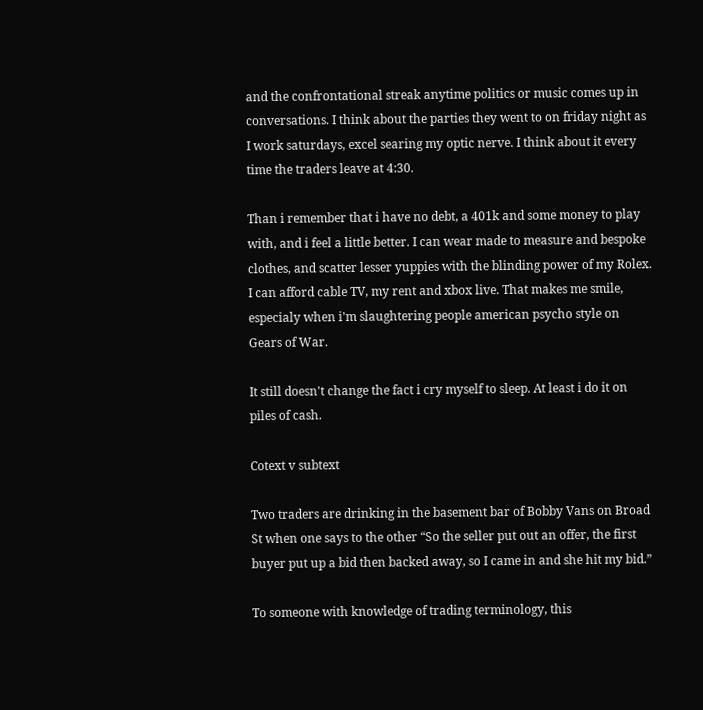and the confrontational streak anytime politics or music comes up in conversations. I think about the parties they went to on friday night as I work saturdays, excel searing my optic nerve. I think about it every time the traders leave at 4:30.

Than i remember that i have no debt, a 401k and some money to play with, and i feel a little better. I can wear made to measure and bespoke clothes, and scatter lesser yuppies with the blinding power of my Rolex. I can afford cable TV, my rent and xbox live. That makes me smile, especialy when i'm slaughtering people american psycho style on Gears of War.

It still doesn't change the fact i cry myself to sleep. At least i do it on piles of cash.

Cotext v subtext

Two traders are drinking in the basement bar of Bobby Vans on Broad St when one says to the other “So the seller put out an offer, the first buyer put up a bid then backed away, so I came in and she hit my bid.”

To someone with knowledge of trading terminology, this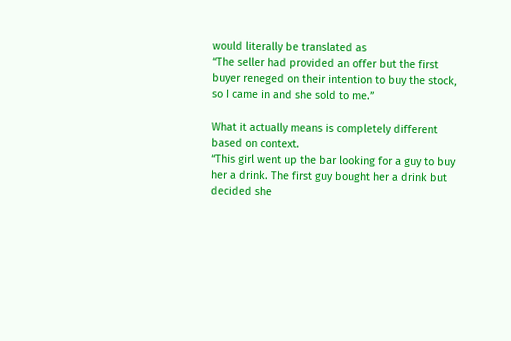would literally be translated as
“The seller had provided an offer but the first buyer reneged on their intention to buy the stock, so I came in and she sold to me.”

What it actually means is completely different based on context.
“This girl went up the bar looking for a guy to buy her a drink. The first guy bought her a drink but decided she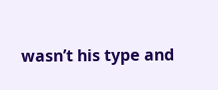wasn’t his type and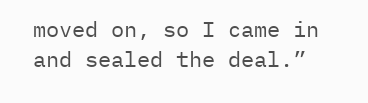moved on, so I came in and sealed the deal.”